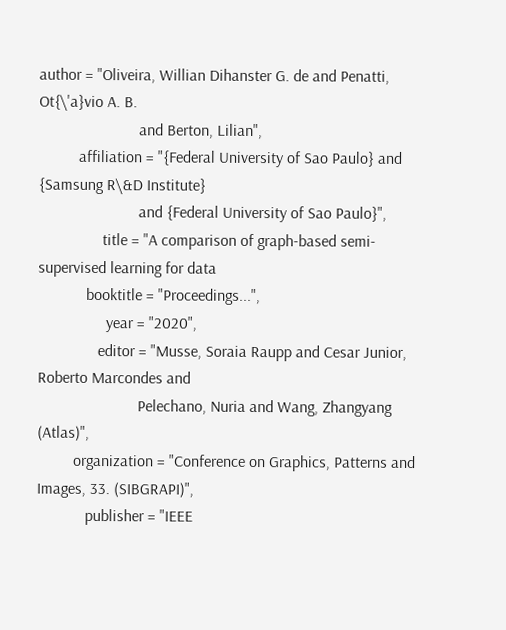author = "Oliveira, Willian Dihanster G. de and Penatti, Ot{\'a}vio A. B.
                         and Berton, Lilian",
          affiliation = "{Federal University of Sao Paulo} and {Samsung R\&D Institute}
                         and {Federal University of Sao Paulo}",
                title = "A comparison of graph-based semi-supervised learning for data
            booktitle = "Proceedings...",
                 year = "2020",
               editor = "Musse, Soraia Raupp and Cesar Junior, Roberto Marcondes and
                         Pelechano, Nuria and Wang, Zhangyang (Atlas)",
         organization = "Conference on Graphics, Patterns and Images, 33. (SIBGRAPI)",
            publisher = "IEEE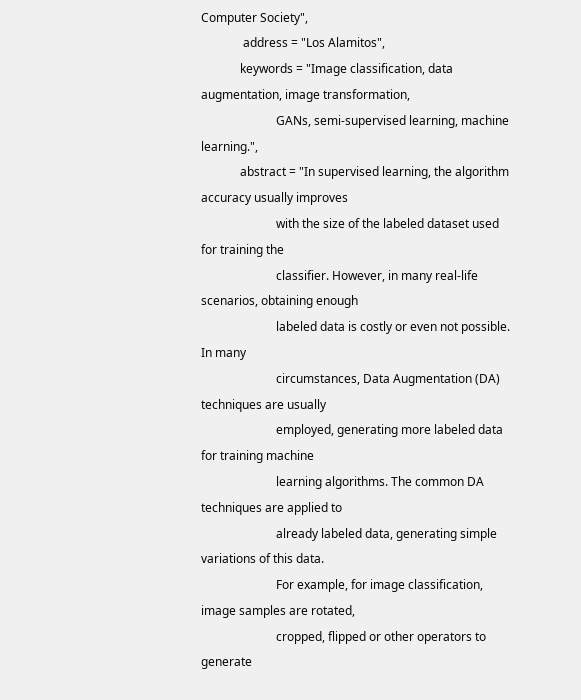Computer Society",
              address = "Los Alamitos",
             keywords = "Image classification, data augmentation, image transformation,
                         GANs, semi-supervised learning, machine learning.",
             abstract = "In supervised learning, the algorithm accuracy usually improves
                         with the size of the labeled dataset used for training the
                         classifier. However, in many real-life scenarios, obtaining enough
                         labeled data is costly or even not possible. In many
                         circumstances, Data Augmentation (DA) techniques are usually
                         employed, generating more labeled data for training machine
                         learning algorithms. The common DA techniques are applied to
                         already labeled data, generating simple variations of this data.
                         For example, for image classification, image samples are rotated,
                         cropped, flipped or other operators to generate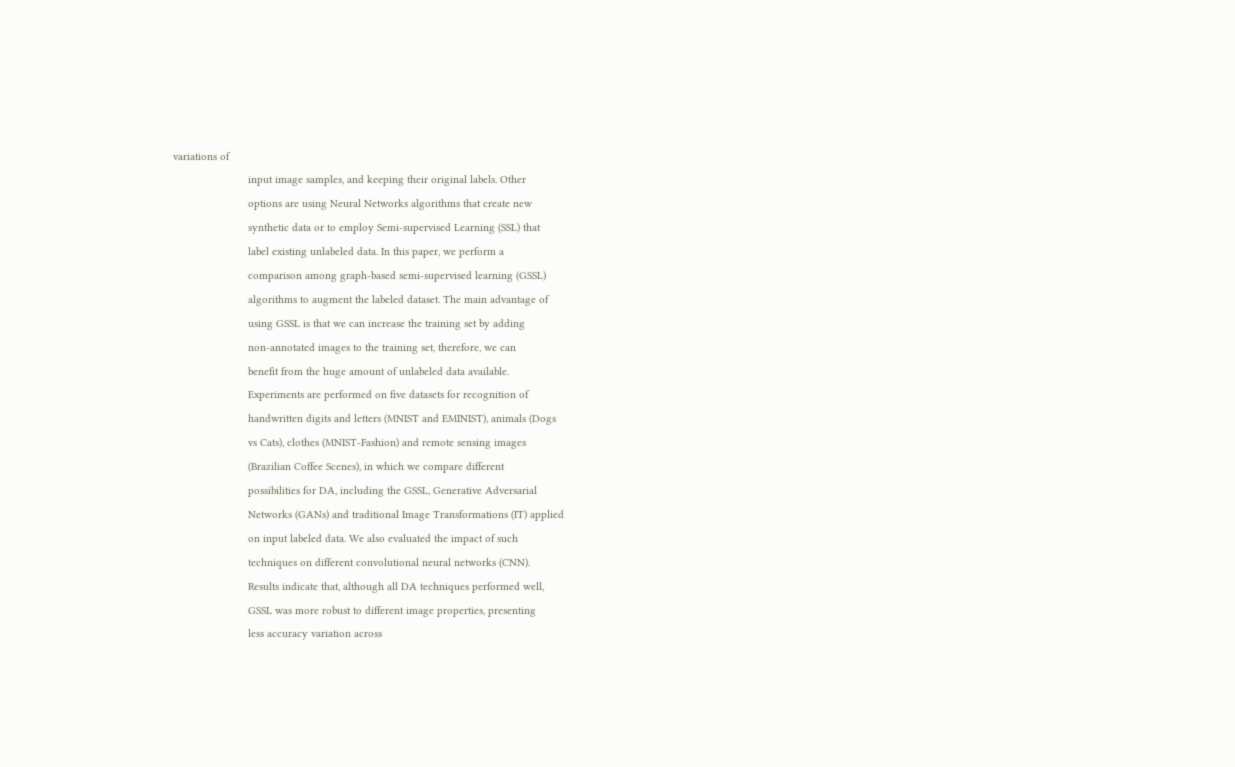variations of
                         input image samples, and keeping their original labels. Other
                         options are using Neural Networks algorithms that create new
                         synthetic data or to employ Semi-supervised Learning (SSL) that
                         label existing unlabeled data. In this paper, we perform a
                         comparison among graph-based semi-supervised learning (GSSL)
                         algorithms to augment the labeled dataset. The main advantage of
                         using GSSL is that we can increase the training set by adding
                         non-annotated images to the training set, therefore, we can
                         benefit from the huge amount of unlabeled data available.
                         Experiments are performed on five datasets for recognition of
                         handwritten digits and letters (MNIST and EMINIST), animals (Dogs
                         vs Cats), clothes (MNIST-Fashion) and remote sensing images
                         (Brazilian Coffee Scenes), in which we compare different
                         possibilities for DA, including the GSSL, Generative Adversarial
                         Networks (GANs) and traditional Image Transformations (IT) applied
                         on input labeled data. We also evaluated the impact of such
                         techniques on different convolutional neural networks (CNN).
                         Results indicate that, although all DA techniques performed well,
                         GSSL was more robust to different image properties, presenting
                         less accuracy variation across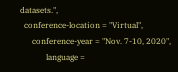datasets.",
  conference-location = "Virtual",
      conference-year = "Nov. 7-10, 2020",
             language =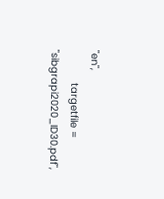"en",
           targetfile = "sibgrapi2020_ID30.pdf",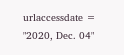urlaccessdate = "2020, Dec. 04"